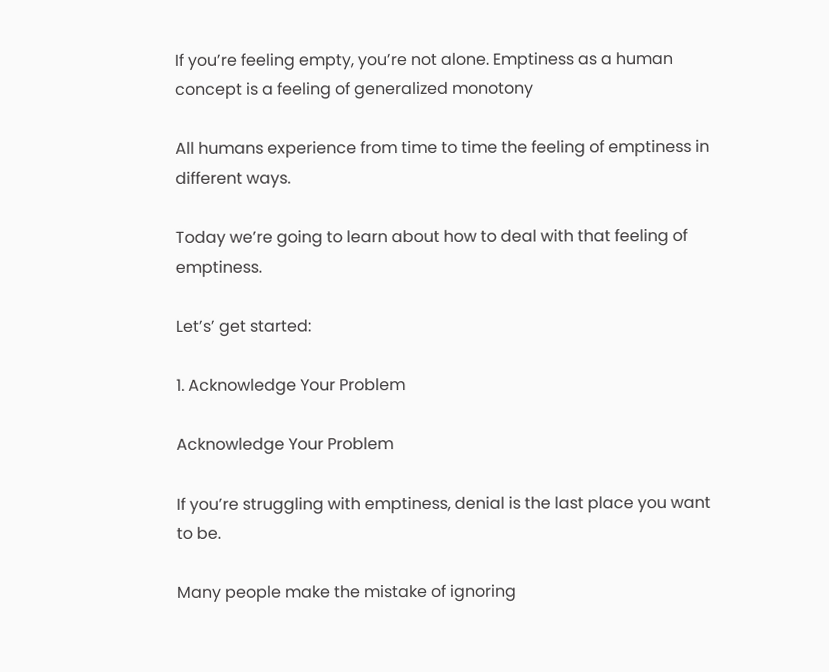If you’re feeling empty, you’re not alone. Emptiness as a human concept is a feeling of generalized monotony

All humans experience from time to time the feeling of emptiness in different ways.

Today we’re going to learn about how to deal with that feeling of emptiness.

Let’s’ get started:

1. Acknowledge Your Problem

Acknowledge Your Problem

If you’re struggling with emptiness, denial is the last place you want to be.

Many people make the mistake of ignoring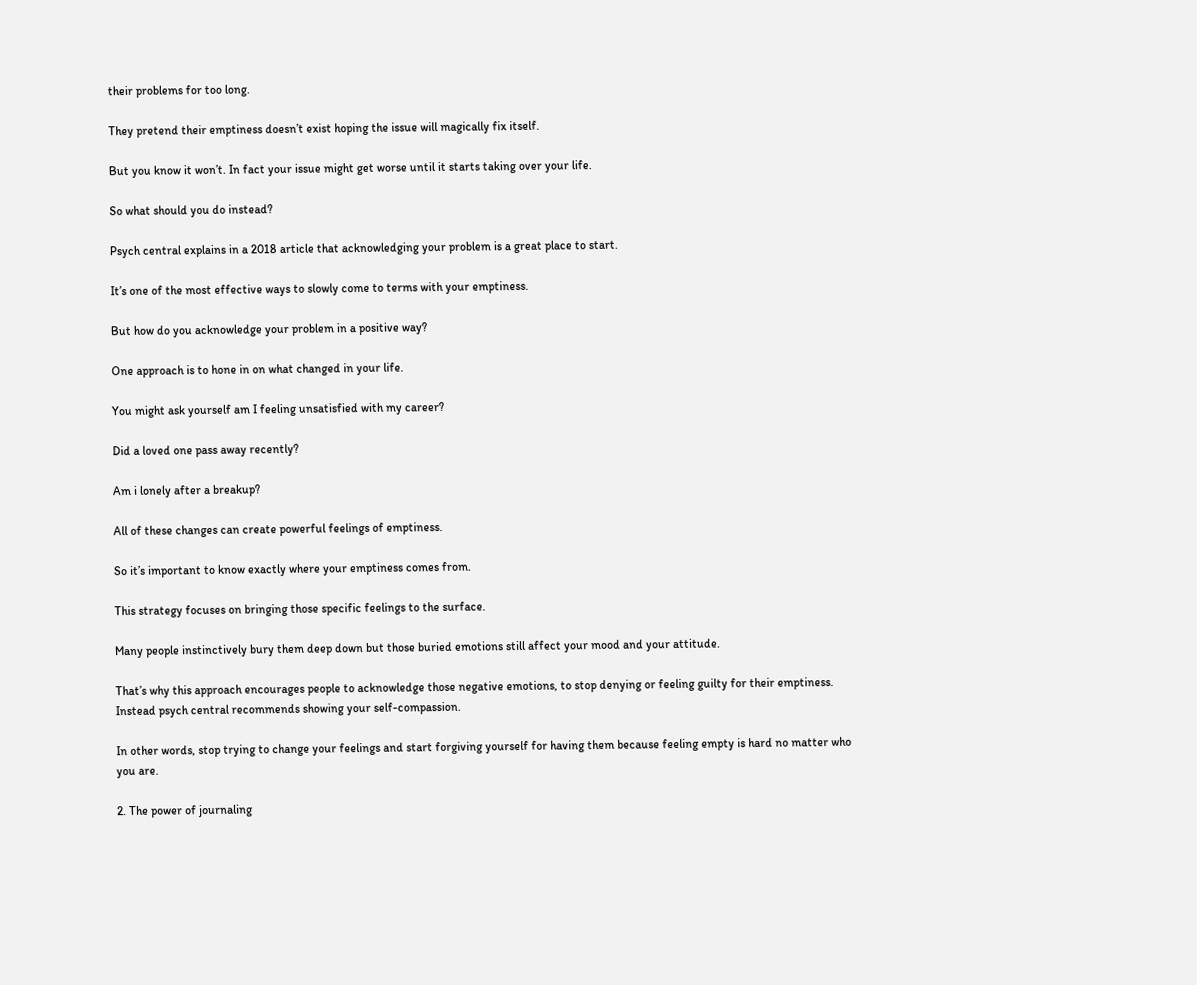their problems for too long.

They pretend their emptiness doesn’t exist hoping the issue will magically fix itself.

But you know it won’t. In fact your issue might get worse until it starts taking over your life.

So what should you do instead?

Psych central explains in a 2018 article that acknowledging your problem is a great place to start.

It’s one of the most effective ways to slowly come to terms with your emptiness.

But how do you acknowledge your problem in a positive way?

One approach is to hone in on what changed in your life.

You might ask yourself am I feeling unsatisfied with my career?

Did a loved one pass away recently?

Am i lonely after a breakup?

All of these changes can create powerful feelings of emptiness.

So it’s important to know exactly where your emptiness comes from.

This strategy focuses on bringing those specific feelings to the surface.

Many people instinctively bury them deep down but those buried emotions still affect your mood and your attitude.

That’s why this approach encourages people to acknowledge those negative emotions, to stop denying or feeling guilty for their emptiness. Instead psych central recommends showing your self-compassion.

In other words, stop trying to change your feelings and start forgiving yourself for having them because feeling empty is hard no matter who you are.

2. The power of journaling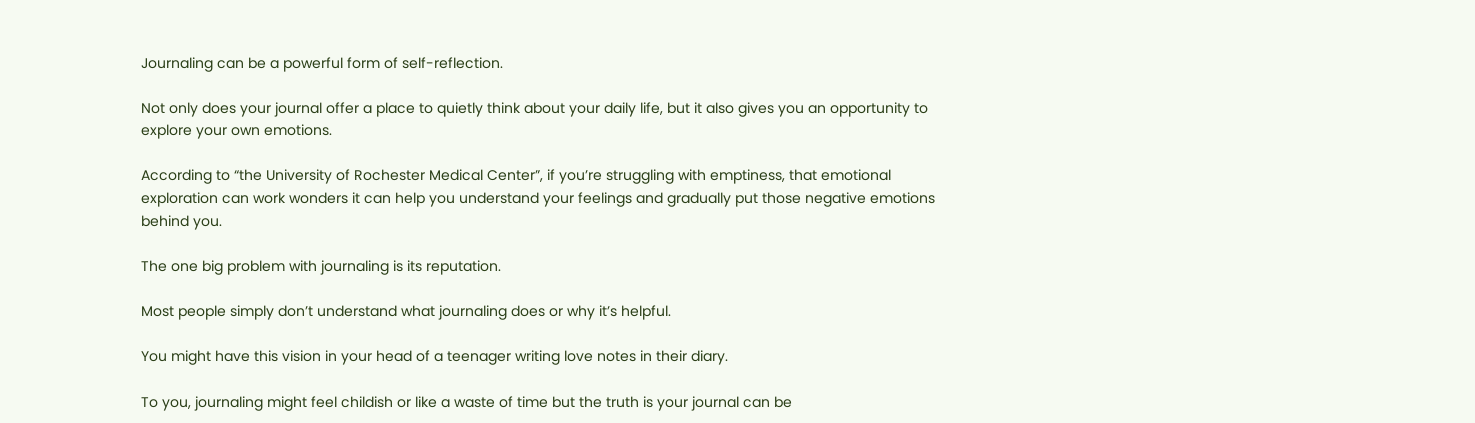Journaling can be a powerful form of self-reflection.

Not only does your journal offer a place to quietly think about your daily life, but it also gives you an opportunity to explore your own emotions.

According to “the University of Rochester Medical Center”, if you’re struggling with emptiness, that emotional exploration can work wonders it can help you understand your feelings and gradually put those negative emotions behind you.

The one big problem with journaling is its reputation.

Most people simply don’t understand what journaling does or why it’s helpful.

You might have this vision in your head of a teenager writing love notes in their diary.

To you, journaling might feel childish or like a waste of time but the truth is your journal can be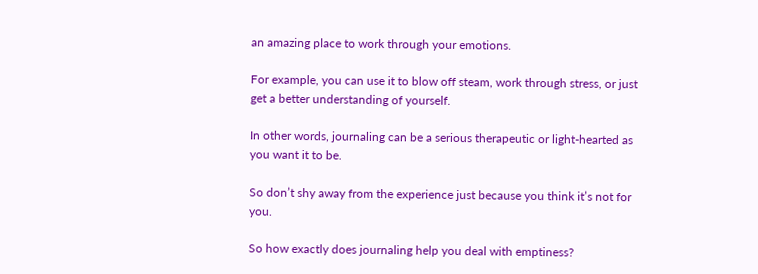an amazing place to work through your emotions.

For example, you can use it to blow off steam, work through stress, or just get a better understanding of yourself.

In other words, journaling can be a serious therapeutic or light-hearted as you want it to be.

So don’t shy away from the experience just because you think it’s not for you.

So how exactly does journaling help you deal with emptiness?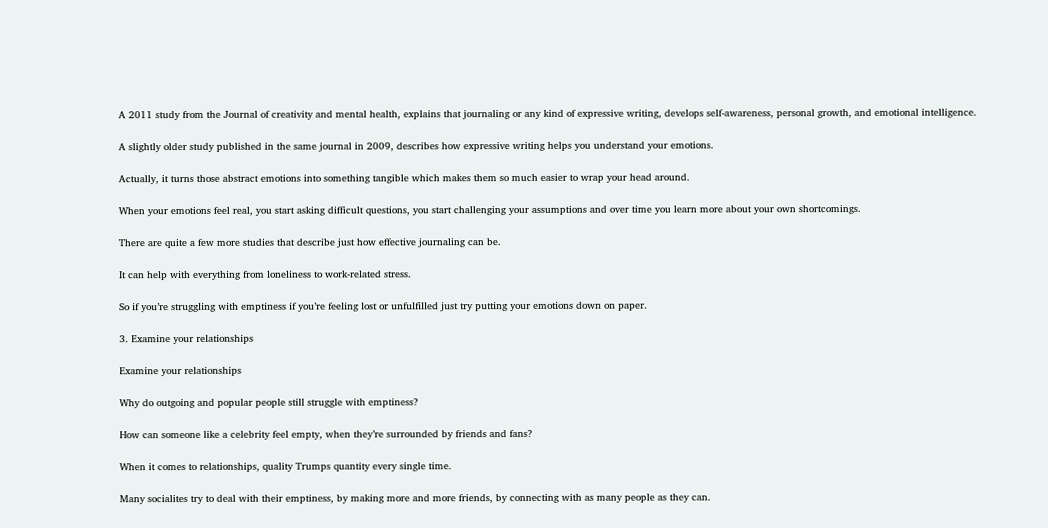A 2011 study from the Journal of creativity and mental health, explains that journaling or any kind of expressive writing, develops self-awareness, personal growth, and emotional intelligence.

A slightly older study published in the same journal in 2009, describes how expressive writing helps you understand your emotions.

Actually, it turns those abstract emotions into something tangible which makes them so much easier to wrap your head around.

When your emotions feel real, you start asking difficult questions, you start challenging your assumptions and over time you learn more about your own shortcomings.

There are quite a few more studies that describe just how effective journaling can be.

It can help with everything from loneliness to work-related stress.

So if you’re struggling with emptiness if you’re feeling lost or unfulfilled just try putting your emotions down on paper.

3. Examine your relationships

Examine your relationships

Why do outgoing and popular people still struggle with emptiness?

How can someone like a celebrity feel empty, when they’re surrounded by friends and fans?

When it comes to relationships, quality Trumps quantity every single time.

Many socialites try to deal with their emptiness, by making more and more friends, by connecting with as many people as they can.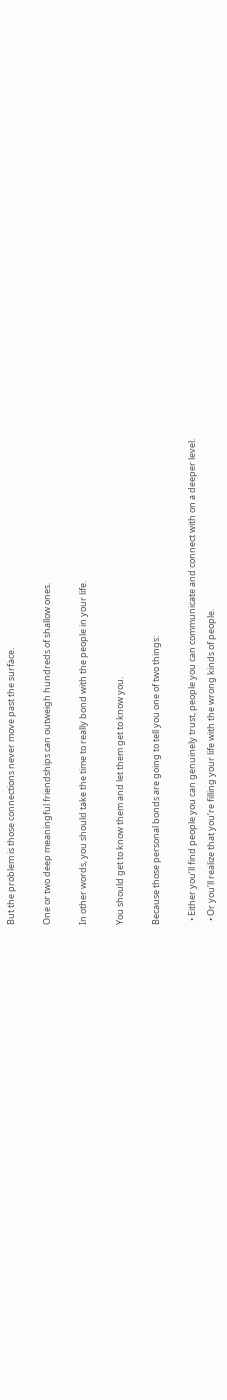But the problem is those connections never move past the surface.

One or two deep meaningful friendships can outweigh hundreds of shallow ones.

In other words, you should take the time to really bond with the people in your life.

You should get to know them and let them get to know you.

Because those personal bonds are going to tell you one of two things:

  • Either you’ll find people you can genuinely trust, people you can communicate and connect with on a deeper level.
  • Or you’ll realize that you’re filling your life with the wrong kinds of people.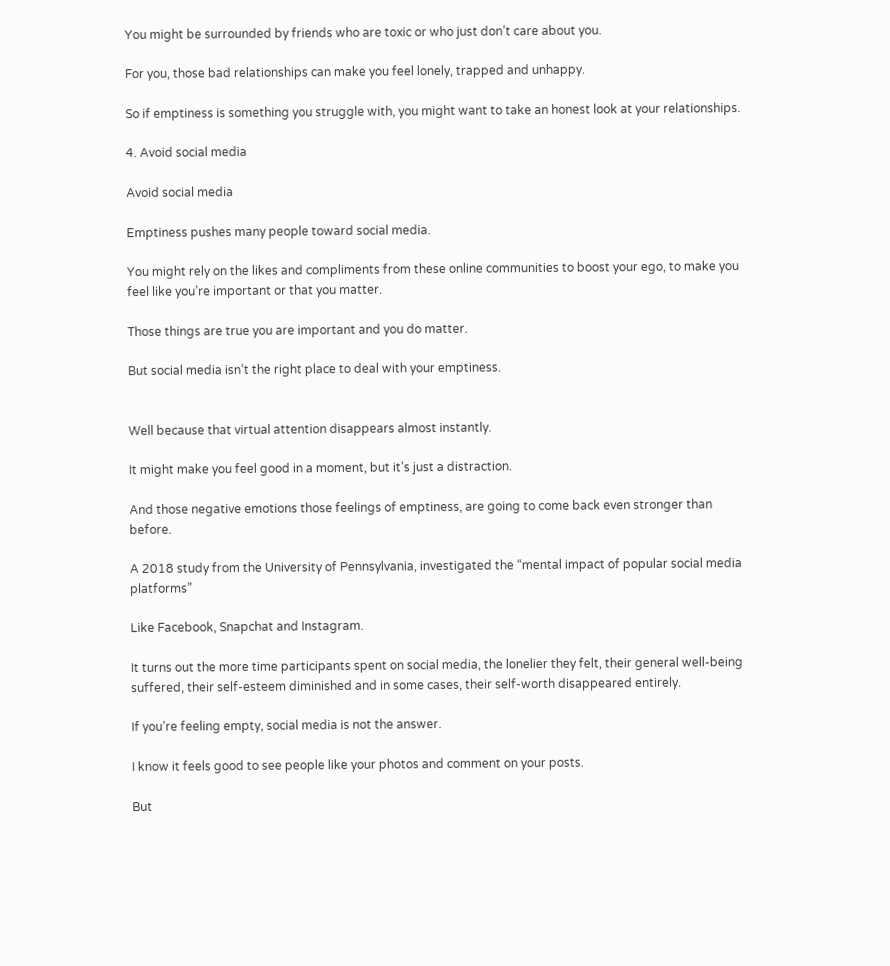You might be surrounded by friends who are toxic or who just don’t care about you.

For you, those bad relationships can make you feel lonely, trapped and unhappy.

So if emptiness is something you struggle with, you might want to take an honest look at your relationships.

4. Avoid social media

Avoid social media

Emptiness pushes many people toward social media.

You might rely on the likes and compliments from these online communities to boost your ego, to make you feel like you’re important or that you matter.

Those things are true you are important and you do matter.

But social media isn’t the right place to deal with your emptiness.


Well because that virtual attention disappears almost instantly.

It might make you feel good in a moment, but it’s just a distraction.

And those negative emotions those feelings of emptiness, are going to come back even stronger than before.

A 2018 study from the University of Pennsylvania, investigated the “mental impact of popular social media platforms”

Like Facebook, Snapchat and Instagram.

It turns out the more time participants spent on social media, the lonelier they felt, their general well-being suffered, their self-esteem diminished and in some cases, their self-worth disappeared entirely.

If you’re feeling empty, social media is not the answer.

I know it feels good to see people like your photos and comment on your posts.

But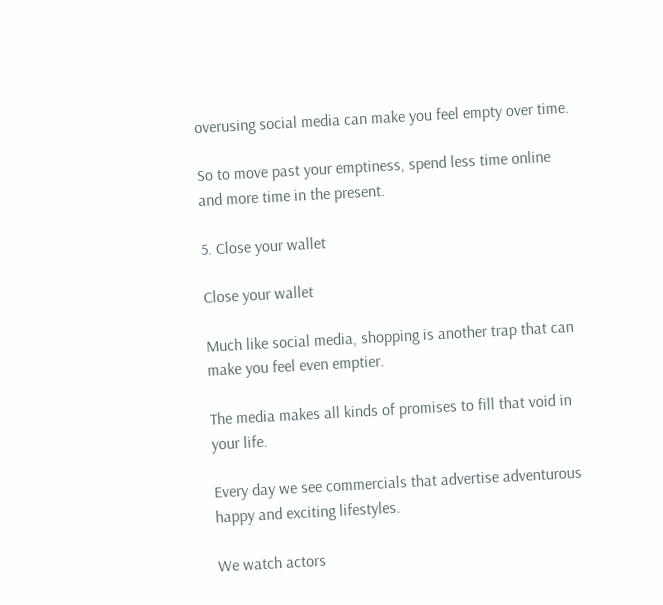overusing social media can make you feel empty over time.

So to move past your emptiness, spend less time online and more time in the present.

5. Close your wallet

Close your wallet

Much like social media, shopping is another trap that can make you feel even emptier.

The media makes all kinds of promises to fill that void in your life.

Every day we see commercials that advertise adventurous happy and exciting lifestyles.

We watch actors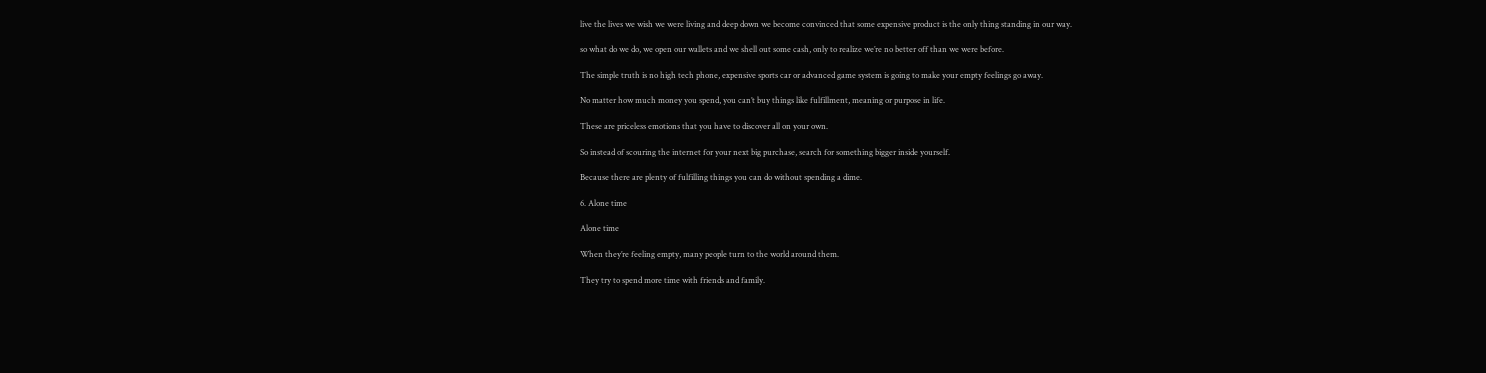live the lives we wish we were living and deep down we become convinced that some expensive product is the only thing standing in our way.

so what do we do, we open our wallets and we shell out some cash, only to realize we’re no better off than we were before.

The simple truth is no high tech phone, expensive sports car or advanced game system is going to make your empty feelings go away.

No matter how much money you spend, you can’t buy things like fulfillment, meaning or purpose in life.

These are priceless emotions that you have to discover all on your own.

So instead of scouring the internet for your next big purchase, search for something bigger inside yourself.

Because there are plenty of fulfilling things you can do without spending a dime.

6. Alone time

Alone time

When they’re feeling empty, many people turn to the world around them.

They try to spend more time with friends and family.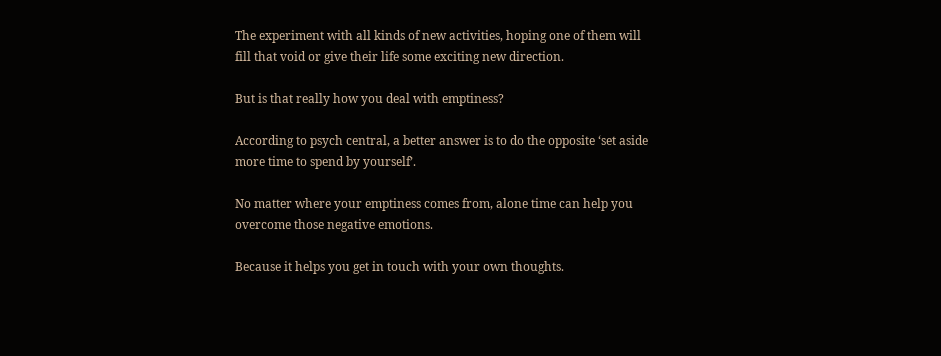The experiment with all kinds of new activities, hoping one of them will fill that void or give their life some exciting new direction.

But is that really how you deal with emptiness?

According to psych central, a better answer is to do the opposite ‘set aside more time to spend by yourself’.

No matter where your emptiness comes from, alone time can help you overcome those negative emotions.

Because it helps you get in touch with your own thoughts.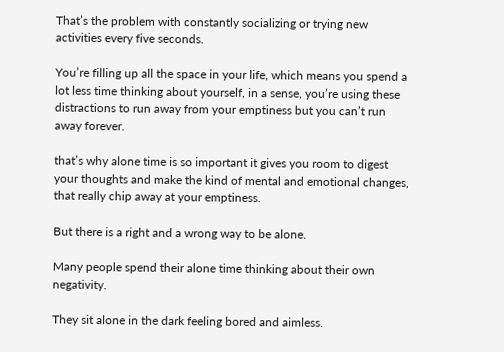That’s the problem with constantly socializing or trying new activities every five seconds.

You’re filling up all the space in your life, which means you spend a lot less time thinking about yourself, in a sense, you’re using these distractions to run away from your emptiness but you can’t run away forever.

that’s why alone time is so important it gives you room to digest your thoughts and make the kind of mental and emotional changes, that really chip away at your emptiness.

But there is a right and a wrong way to be alone.

Many people spend their alone time thinking about their own negativity.

They sit alone in the dark feeling bored and aimless.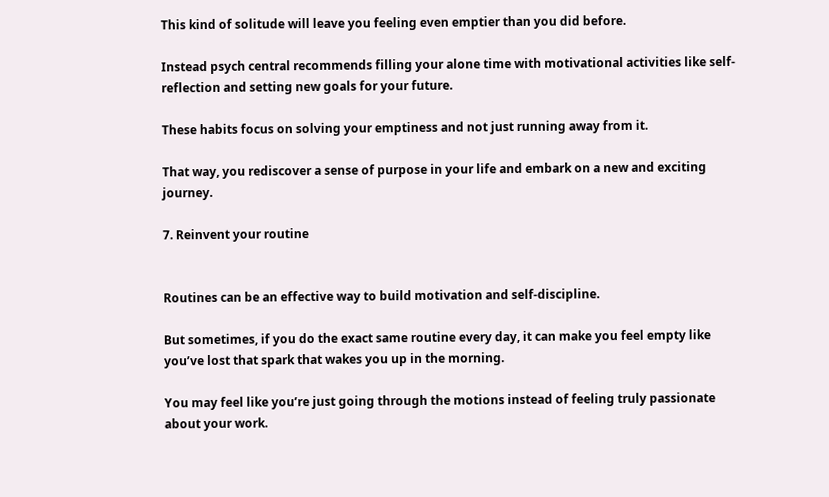This kind of solitude will leave you feeling even emptier than you did before.

Instead psych central recommends filling your alone time with motivational activities like self-reflection and setting new goals for your future.

These habits focus on solving your emptiness and not just running away from it.

That way, you rediscover a sense of purpose in your life and embark on a new and exciting journey.

7. Reinvent your routine


Routines can be an effective way to build motivation and self-discipline.

But sometimes, if you do the exact same routine every day, it can make you feel empty like you’ve lost that spark that wakes you up in the morning.

You may feel like you’re just going through the motions instead of feeling truly passionate about your work.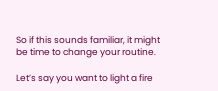So if this sounds familiar, it might be time to change your routine.

Let’s say you want to light a fire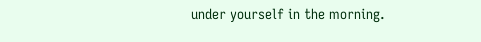under yourself in the morning.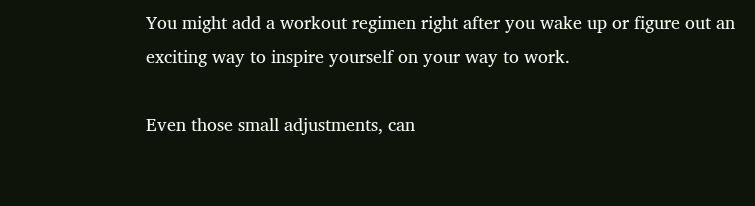You might add a workout regimen right after you wake up or figure out an exciting way to inspire yourself on your way to work.

Even those small adjustments, can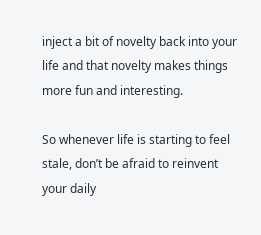inject a bit of novelty back into your life and that novelty makes things more fun and interesting.

So whenever life is starting to feel stale, don’t be afraid to reinvent your daily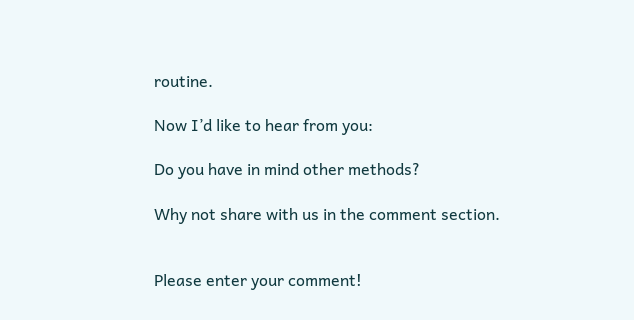routine.

Now I’d like to hear from you:

Do you have in mind other methods?

Why not share with us in the comment section.


Please enter your comment!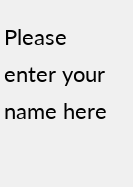Please enter your name here